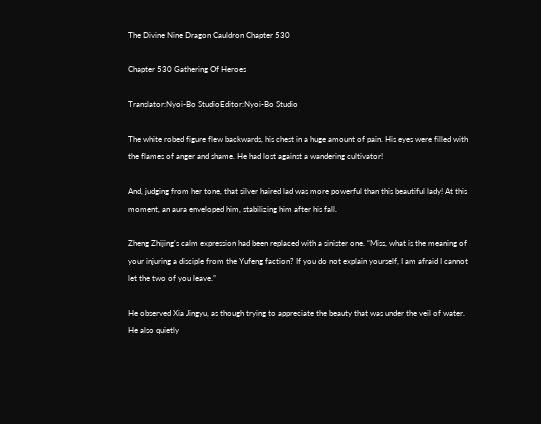The Divine Nine Dragon Cauldron Chapter 530

Chapter 530 Gathering Of Heroes

Translator:Nyoi-Bo StudioEditor:Nyoi-Bo Studio

The white robed figure flew backwards, his chest in a huge amount of pain. His eyes were filled with the flames of anger and shame. He had lost against a wandering cultivator!

And, judging from her tone, that silver haired lad was more powerful than this beautiful lady! At this moment, an aura enveloped him, stabilizing him after his fall.

Zheng Zhijing’s calm expression had been replaced with a sinister one. “Miss, what is the meaning of your injuring a disciple from the Yufeng faction? If you do not explain yourself, I am afraid I cannot let the two of you leave.”

He observed Xia Jingyu, as though trying to appreciate the beauty that was under the veil of water. He also quietly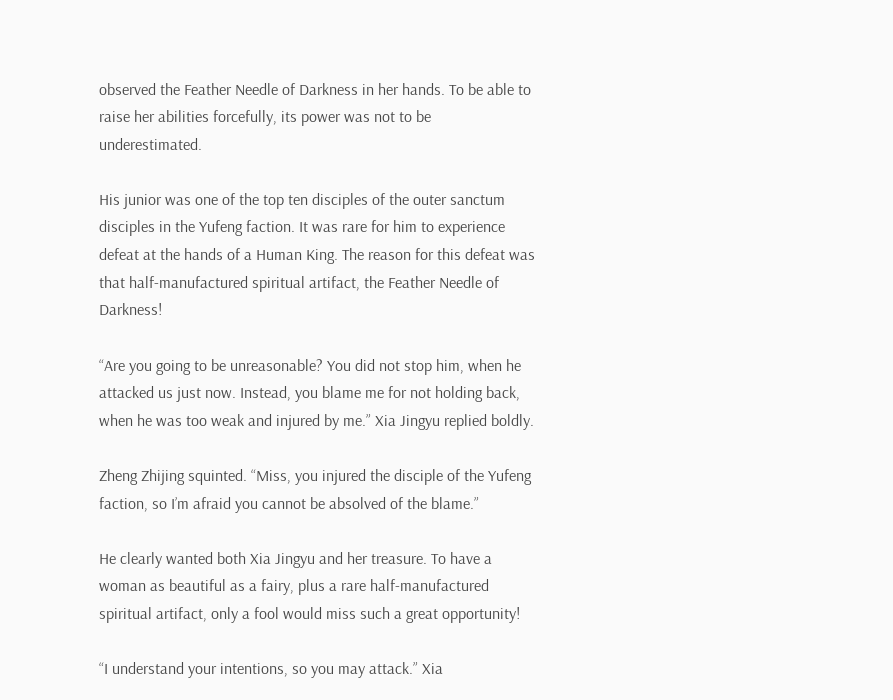observed the Feather Needle of Darkness in her hands. To be able to raise her abilities forcefully, its power was not to be underestimated.

His junior was one of the top ten disciples of the outer sanctum disciples in the Yufeng faction. It was rare for him to experience defeat at the hands of a Human King. The reason for this defeat was that half-manufactured spiritual artifact, the Feather Needle of Darkness!

“Are you going to be unreasonable? You did not stop him, when he attacked us just now. Instead, you blame me for not holding back, when he was too weak and injured by me.” Xia Jingyu replied boldly.

Zheng Zhijing squinted. “Miss, you injured the disciple of the Yufeng faction, so I’m afraid you cannot be absolved of the blame.”

He clearly wanted both Xia Jingyu and her treasure. To have a woman as beautiful as a fairy, plus a rare half-manufactured spiritual artifact, only a fool would miss such a great opportunity!

“I understand your intentions, so you may attack.” Xia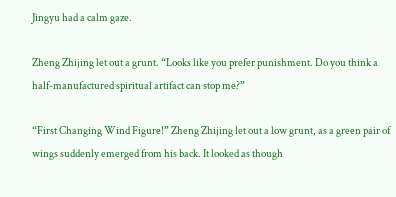Jingyu had a calm gaze.

Zheng Zhijing let out a grunt. “Looks like you prefer punishment. Do you think a half-manufactured spiritual artifact can stop me?”

“First Changing Wind Figure!” Zheng Zhijing let out a low grunt, as a green pair of wings suddenly emerged from his back. It looked as though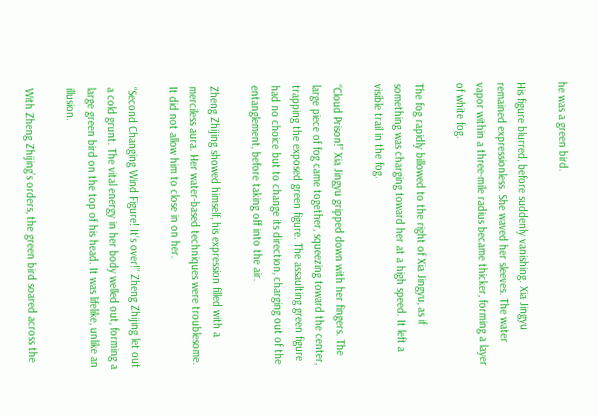he was a green bird.

His figure blurred, before suddenly vanishing. Xia Jingyu remained expressionless. She waved her sleeves. The water vapor within a three-mile radius became thicker, forming a layer of white fog.

The fog rapidly billowed to the right of Xia Jingyu, as if something was charging toward her at a high speed. It left a visible trail in the fog.

“Cloud Prison!” Xia Jingyu gripped down with her fingers. The large piece of fog came together, squeezing toward the center, trapping the exposed green figure. The assaulting green figure had no choice but to change its direction, charging out of the entanglement, before taking off into the air.

Zheng Zhijing showed himself, his expression filled with a merciless aura. Her water-based techniques were troublesome. It did not allow him to close in on her.

“Second Changing Wind Figure! It’s over!” Zheng Zhijing let out a cold grunt. The vital energy in her body welled out, forming a large green bird on the top of his head. It was lifelike, unlike an illusion.

With Zheng Zhijing’s orders, the green bird soared across the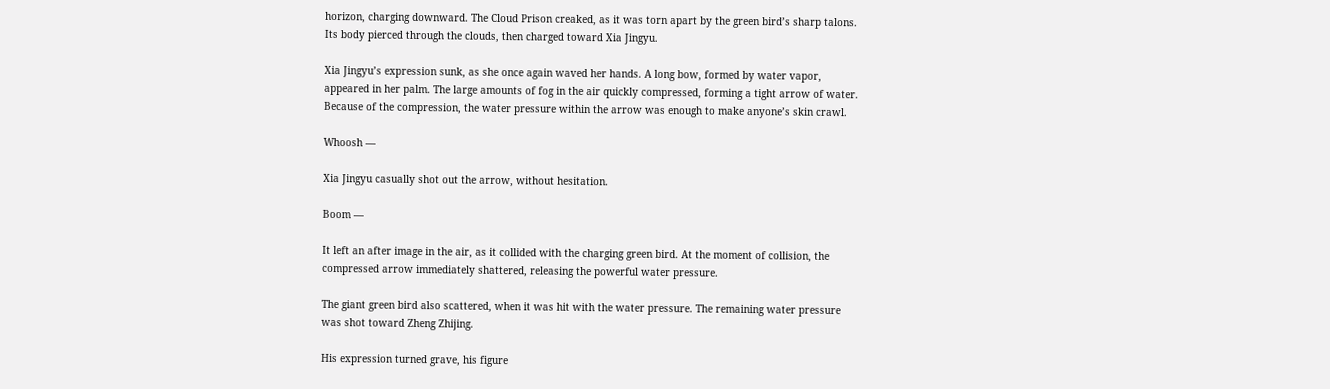horizon, charging downward. The Cloud Prison creaked, as it was torn apart by the green bird’s sharp talons. Its body pierced through the clouds, then charged toward Xia Jingyu.

Xia Jingyu’s expression sunk, as she once again waved her hands. A long bow, formed by water vapor, appeared in her palm. The large amounts of fog in the air quickly compressed, forming a tight arrow of water. Because of the compression, the water pressure within the arrow was enough to make anyone’s skin crawl.

Whoosh —

Xia Jingyu casually shot out the arrow, without hesitation.

Boom —

It left an after image in the air, as it collided with the charging green bird. At the moment of collision, the compressed arrow immediately shattered, releasing the powerful water pressure.

The giant green bird also scattered, when it was hit with the water pressure. The remaining water pressure was shot toward Zheng Zhijing.

His expression turned grave, his figure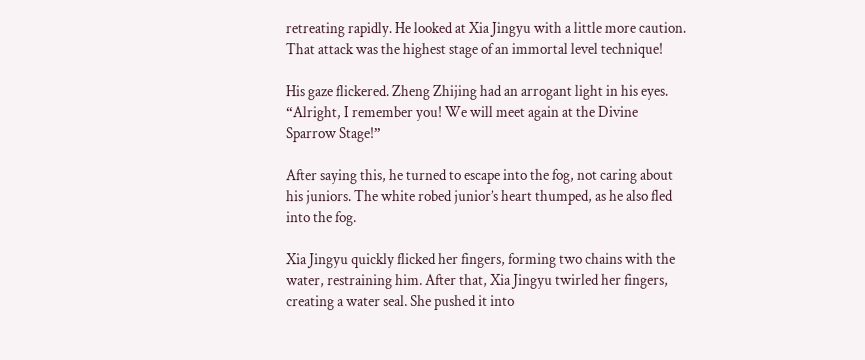retreating rapidly. He looked at Xia Jingyu with a little more caution. That attack was the highest stage of an immortal level technique!

His gaze flickered. Zheng Zhijing had an arrogant light in his eyes. “Alright, I remember you! We will meet again at the Divine Sparrow Stage!”

After saying this, he turned to escape into the fog, not caring about his juniors. The white robed junior’s heart thumped, as he also fled into the fog.

Xia Jingyu quickly flicked her fingers, forming two chains with the water, restraining him. After that, Xia Jingyu twirled her fingers, creating a water seal. She pushed it into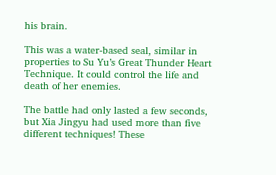his brain.

This was a water-based seal, similar in properties to Su Yu’s Great Thunder Heart Technique. It could control the life and death of her enemies.

The battle had only lasted a few seconds, but Xia Jingyu had used more than five different techniques! These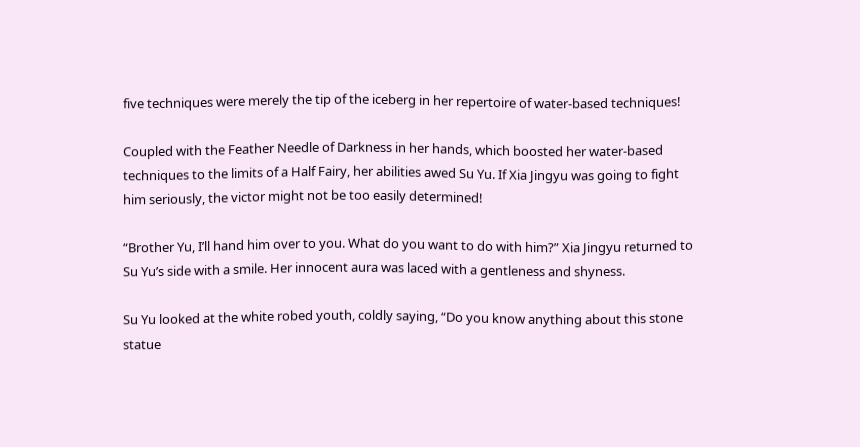five techniques were merely the tip of the iceberg in her repertoire of water-based techniques!

Coupled with the Feather Needle of Darkness in her hands, which boosted her water-based techniques to the limits of a Half Fairy, her abilities awed Su Yu. If Xia Jingyu was going to fight him seriously, the victor might not be too easily determined!

“Brother Yu, I’ll hand him over to you. What do you want to do with him?” Xia Jingyu returned to Su Yu’s side with a smile. Her innocent aura was laced with a gentleness and shyness.

Su Yu looked at the white robed youth, coldly saying, “Do you know anything about this stone statue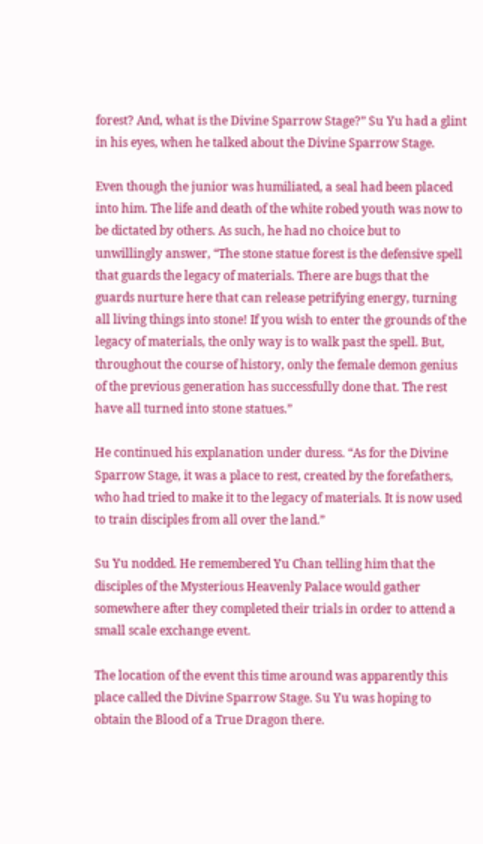forest? And, what is the Divine Sparrow Stage?” Su Yu had a glint in his eyes, when he talked about the Divine Sparrow Stage.

Even though the junior was humiliated, a seal had been placed into him. The life and death of the white robed youth was now to be dictated by others. As such, he had no choice but to unwillingly answer, “The stone statue forest is the defensive spell that guards the legacy of materials. There are bugs that the guards nurture here that can release petrifying energy, turning all living things into stone! If you wish to enter the grounds of the legacy of materials, the only way is to walk past the spell. But, throughout the course of history, only the female demon genius of the previous generation has successfully done that. The rest have all turned into stone statues.”

He continued his explanation under duress. “As for the Divine Sparrow Stage, it was a place to rest, created by the forefathers, who had tried to make it to the legacy of materials. It is now used to train disciples from all over the land.”

Su Yu nodded. He remembered Yu Chan telling him that the disciples of the Mysterious Heavenly Palace would gather somewhere after they completed their trials in order to attend a small scale exchange event.

The location of the event this time around was apparently this place called the Divine Sparrow Stage. Su Yu was hoping to obtain the Blood of a True Dragon there.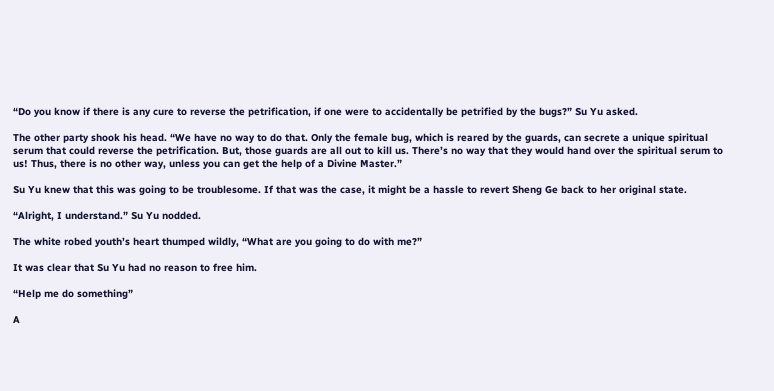“Do you know if there is any cure to reverse the petrification, if one were to accidentally be petrified by the bugs?” Su Yu asked.

The other party shook his head. “We have no way to do that. Only the female bug, which is reared by the guards, can secrete a unique spiritual serum that could reverse the petrification. But, those guards are all out to kill us. There’s no way that they would hand over the spiritual serum to us! Thus, there is no other way, unless you can get the help of a Divine Master.”

Su Yu knew that this was going to be troublesome. If that was the case, it might be a hassle to revert Sheng Ge back to her original state.

“Alright, I understand.” Su Yu nodded.

The white robed youth’s heart thumped wildly, “What are you going to do with me?”

It was clear that Su Yu had no reason to free him.

“Help me do something”

A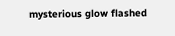mysterious glow flashed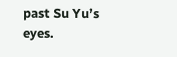past Su Yu’s eyes.